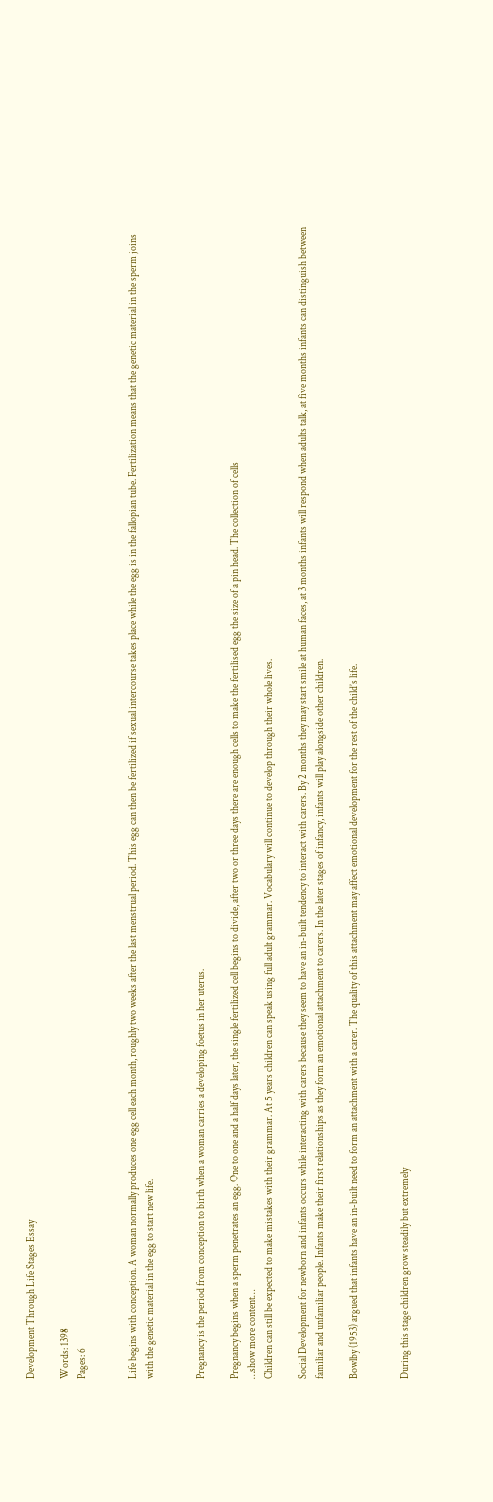Development Through Life Stages Essay

Words: 1398
Pages: 6


Life begins with conception. A woman normally produces one egg cell each month, roughly two weeks after the last menstrual period. This egg can then be fertilized if sexual intercourse takes place while the egg is in the fallopian tube. Fertilization means that the genetic material in the sperm joins with the genetic material in the egg to start new life.


Pregnancy is the period from conception to birth when a woman carries a developing foetus in her uterus.

Pregnancy begins when a sperm penetrates an egg. One to one and a half days later, the single fertilized cell begins to divide, after two or three days there are enough cells to make the fertilised egg the size of a pin head. The collection of cells
…show more content…
Children can still be expected to make mistakes with their grammar. At 5 years children can speak using full adult grammar. Vocabulary will continue to develop through their whole lives.

Social Development for newborn and infants occurs while interacting with carers because they seem to have an in-built tendency to interact with carers. By 2 months they may start smile at human faces, at 3 months infants will respond when adults talk, at five months infants can distinguish between familiar and unfamiliar people. Infants make their first relationships as they form an emotional attachment to carers. In the later stages of infancy, infants will play alongside other children.

Bowlby (1953) argued that infants have an in-built need to form an attachment with a carer. The quality of this attachment may affect emotional development for the rest of the child’s life.


During this stage children grow steadily but extremely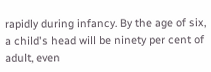rapidly during infancy. By the age of six, a child's head will be ninety per cent of adult, even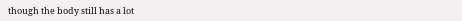though the body still has a lot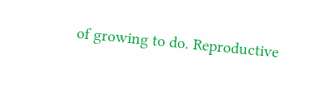of growing to do. Reproductive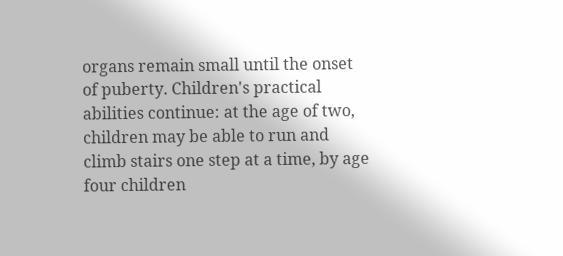organs remain small until the onset of puberty. Children's practical abilities continue: at the age of two, children may be able to run and climb stairs one step at a time, by age four children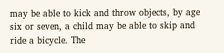may be able to kick and throw objects, by age six or seven, a child may be able to skip and ride a bicycle. The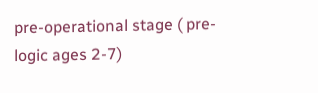pre-operational stage ( pre-logic ages 2-7)